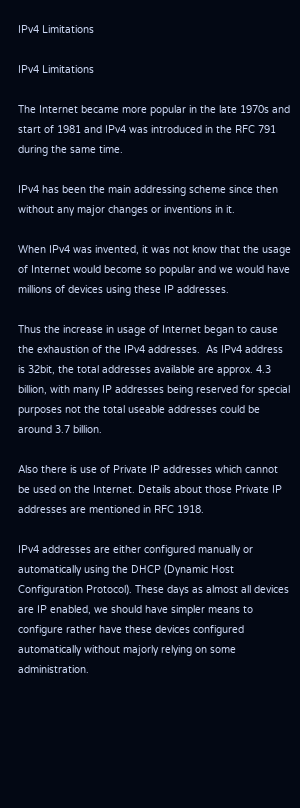IPv4 Limitations

IPv4 Limitations

The Internet became more popular in the late 1970s and start of 1981 and IPv4 was introduced in the RFC 791 during the same time.

IPv4 has been the main addressing scheme since then without any major changes or inventions in it.

When IPv4 was invented, it was not know that the usage of Internet would become so popular and we would have millions of devices using these IP addresses.

Thus the increase in usage of Internet began to cause the exhaustion of the IPv4 addresses.  As IPv4 address is 32bit, the total addresses available are approx. 4.3 billion, with many IP addresses being reserved for special purposes not the total useable addresses could be around 3.7 billion.

Also there is use of Private IP addresses which cannot be used on the Internet. Details about those Private IP addresses are mentioned in RFC 1918.

IPv4 addresses are either configured manually or automatically using the DHCP (Dynamic Host Configuration Protocol). These days as almost all devices are IP enabled, we should have simpler means to configure rather have these devices configured automatically without majorly relying on some administration.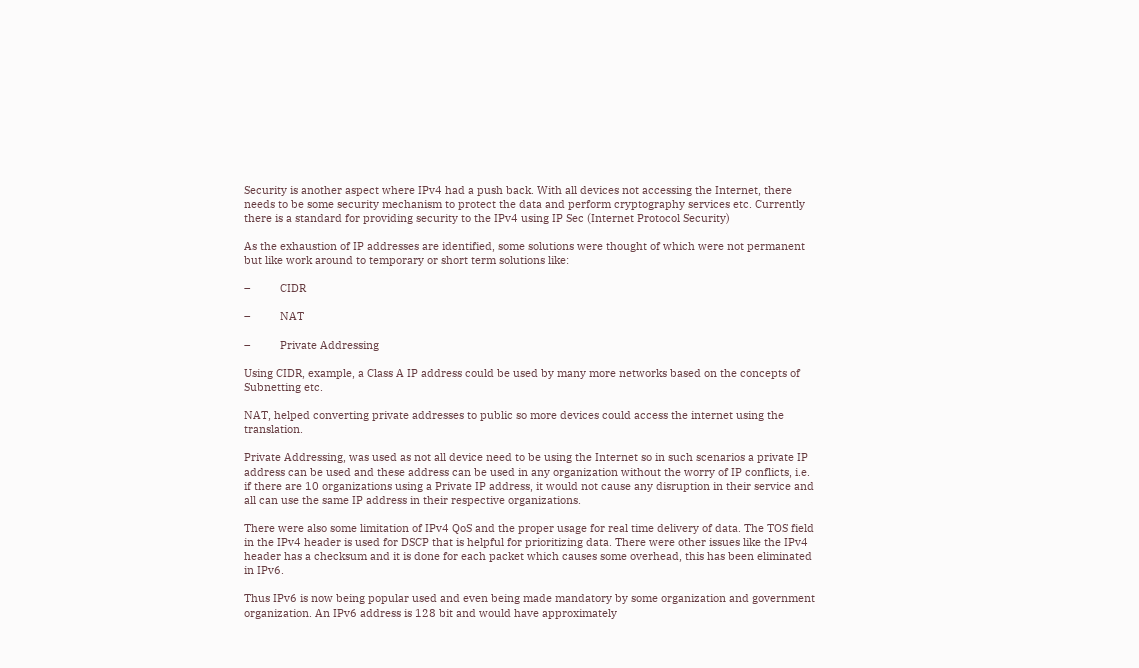Security is another aspect where IPv4 had a push back. With all devices not accessing the Internet, there needs to be some security mechanism to protect the data and perform cryptography services etc. Currently there is a standard for providing security to the IPv4 using IP Sec (Internet Protocol Security)

As the exhaustion of IP addresses are identified, some solutions were thought of which were not permanent but like work around to temporary or short term solutions like:

–          CIDR

–          NAT

–          Private Addressing

Using CIDR, example, a Class A IP address could be used by many more networks based on the concepts of Subnetting etc.

NAT, helped converting private addresses to public so more devices could access the internet using the translation.

Private Addressing, was used as not all device need to be using the Internet so in such scenarios a private IP address can be used and these address can be used in any organization without the worry of IP conflicts, i.e. if there are 10 organizations using a Private IP address, it would not cause any disruption in their service and all can use the same IP address in their respective organizations.

There were also some limitation of IPv4 QoS and the proper usage for real time delivery of data. The TOS field in the IPv4 header is used for DSCP that is helpful for prioritizing data. There were other issues like the IPv4 header has a checksum and it is done for each packet which causes some overhead, this has been eliminated in IPv6.

Thus IPv6 is now being popular used and even being made mandatory by some organization and government organization. An IPv6 address is 128 bit and would have approximately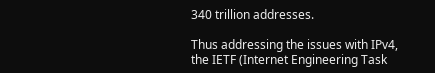340 trillion addresses.

Thus addressing the issues with IPv4, the IETF (Internet Engineering Task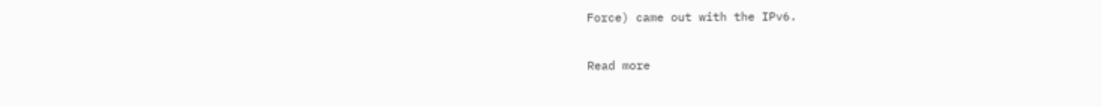Force) came out with the IPv6.

Read more